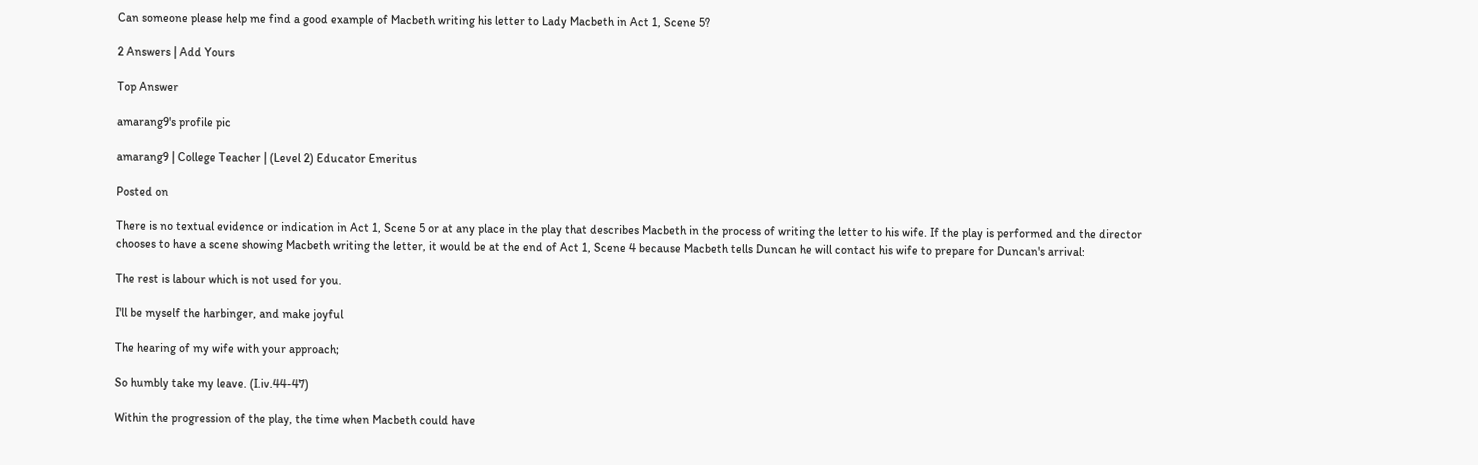Can someone please help me find a good example of Macbeth writing his letter to Lady Macbeth in Act 1, Scene 5?

2 Answers | Add Yours

Top Answer

amarang9's profile pic

amarang9 | College Teacher | (Level 2) Educator Emeritus

Posted on

There is no textual evidence or indication in Act 1, Scene 5 or at any place in the play that describes Macbeth in the process of writing the letter to his wife. If the play is performed and the director chooses to have a scene showing Macbeth writing the letter, it would be at the end of Act 1, Scene 4 because Macbeth tells Duncan he will contact his wife to prepare for Duncan's arrival:

The rest is labour which is not used for you.

I'll be myself the harbinger, and make joyful

The hearing of my wife with your approach;

So humbly take my leave. (I.iv.44-47)

Within the progression of the play, the time when Macbeth could have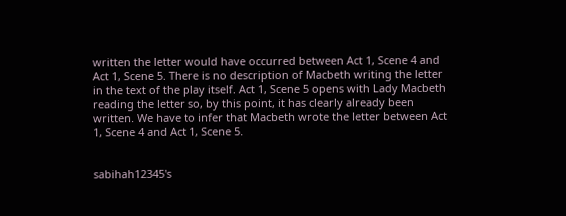written the letter would have occurred between Act 1, Scene 4 and Act 1, Scene 5. There is no description of Macbeth writing the letter in the text of the play itself. Act 1, Scene 5 opens with Lady Macbeth reading the letter so, by this point, it has clearly already been written. We have to infer that Macbeth wrote the letter between Act 1, Scene 4 and Act 1, Scene 5.


sabihah12345's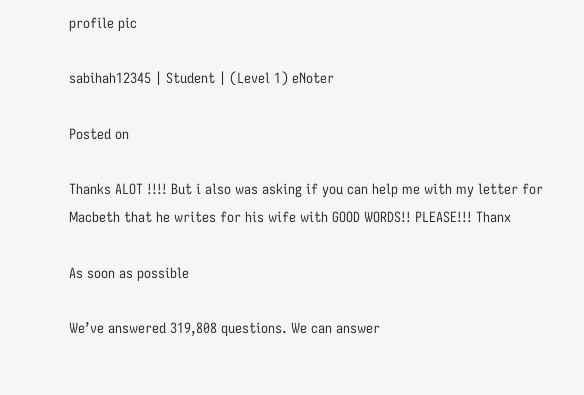profile pic

sabihah12345 | Student | (Level 1) eNoter

Posted on

Thanks ALOT !!!! But i also was asking if you can help me with my letter for Macbeth that he writes for his wife with GOOD WORDS!! PLEASE!!! Thanx

As soon as possible

We’ve answered 319,808 questions. We can answer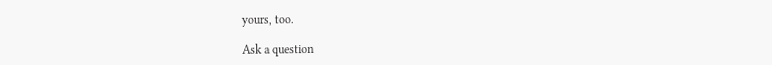yours, too.

Ask a question